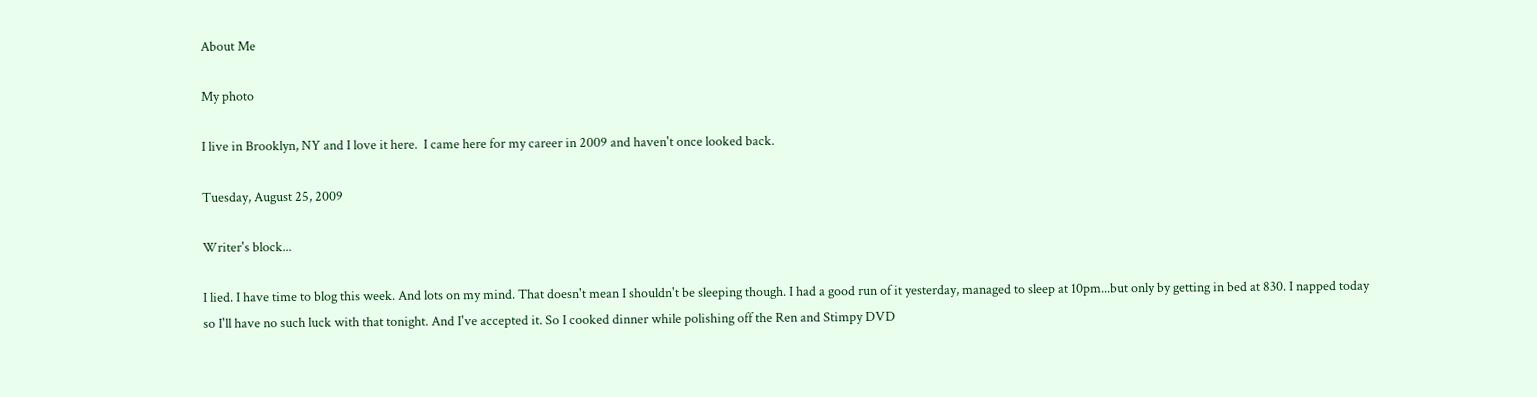About Me

My photo

I live in Brooklyn, NY and I love it here.  I came here for my career in 2009 and haven't once looked back.

Tuesday, August 25, 2009

Writer's block...

I lied. I have time to blog this week. And lots on my mind. That doesn't mean I shouldn't be sleeping though. I had a good run of it yesterday, managed to sleep at 10pm...but only by getting in bed at 830. I napped today so I'll have no such luck with that tonight. And I've accepted it. So I cooked dinner while polishing off the Ren and Stimpy DVD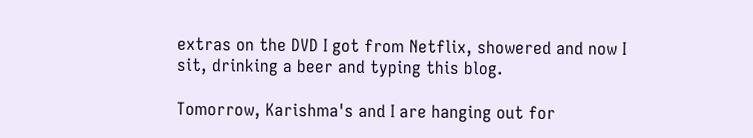extras on the DVD I got from Netflix, showered and now I sit, drinking a beer and typing this blog.

Tomorrow, Karishma's and I are hanging out for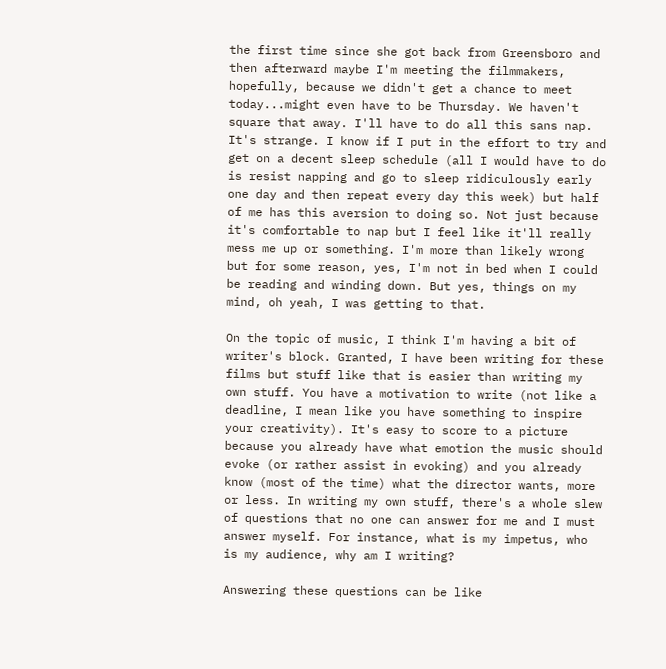the first time since she got back from Greensboro and then afterward maybe I'm meeting the filmmakers, hopefully, because we didn't get a chance to meet today...might even have to be Thursday. We haven't square that away. I'll have to do all this sans nap. It's strange. I know if I put in the effort to try and get on a decent sleep schedule (all I would have to do is resist napping and go to sleep ridiculously early one day and then repeat every day this week) but half of me has this aversion to doing so. Not just because it's comfortable to nap but I feel like it'll really mess me up or something. I'm more than likely wrong but for some reason, yes, I'm not in bed when I could be reading and winding down. But yes, things on my mind, oh yeah, I was getting to that.

On the topic of music, I think I'm having a bit of writer's block. Granted, I have been writing for these films but stuff like that is easier than writing my own stuff. You have a motivation to write (not like a deadline, I mean like you have something to inspire your creativity). It's easy to score to a picture because you already have what emotion the music should evoke (or rather assist in evoking) and you already know (most of the time) what the director wants, more or less. In writing my own stuff, there's a whole slew of questions that no one can answer for me and I must answer myself. For instance, what is my impetus, who is my audience, why am I writing?

Answering these questions can be like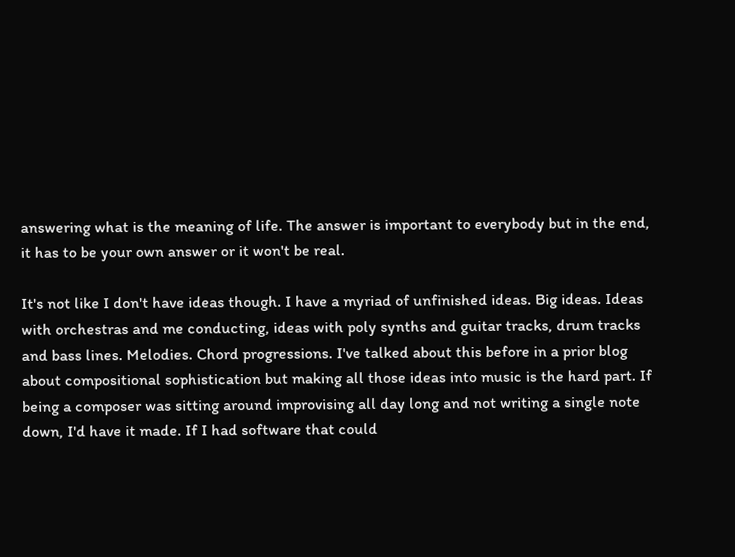answering what is the meaning of life. The answer is important to everybody but in the end, it has to be your own answer or it won't be real.

It's not like I don't have ideas though. I have a myriad of unfinished ideas. Big ideas. Ideas with orchestras and me conducting, ideas with poly synths and guitar tracks, drum tracks and bass lines. Melodies. Chord progressions. I've talked about this before in a prior blog about compositional sophistication but making all those ideas into music is the hard part. If being a composer was sitting around improvising all day long and not writing a single note down, I'd have it made. If I had software that could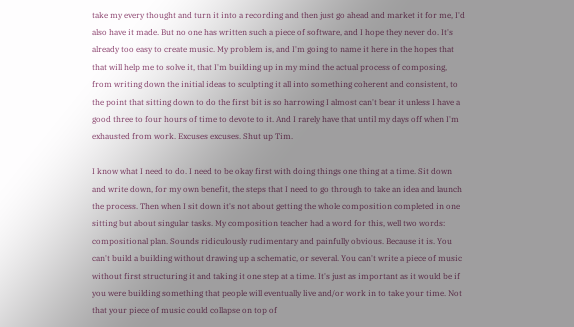take my every thought and turn it into a recording and then just go ahead and market it for me, I'd also have it made. But no one has written such a piece of software, and I hope they never do. It's already too easy to create music. My problem is, and I'm going to name it here in the hopes that that will help me to solve it, that I'm building up in my mind the actual process of composing, from writing down the initial ideas to sculpting it all into something coherent and consistent, to the point that sitting down to do the first bit is so harrowing I almost can't bear it unless I have a good three to four hours of time to devote to it. And I rarely have that until my days off when I'm exhausted from work. Excuses excuses. Shut up Tim.

I know what I need to do. I need to be okay first with doing things one thing at a time. Sit down and write down, for my own benefit, the steps that I need to go through to take an idea and launch the process. Then when I sit down it's not about getting the whole composition completed in one sitting but about singular tasks. My composition teacher had a word for this, well two words: compositional plan. Sounds ridiculously rudimentary and painfully obvious. Because it is. You can't build a building without drawing up a schematic, or several. You can't write a piece of music without first structuring it and taking it one step at a time. It's just as important as it would be if you were building something that people will eventually live and/or work in to take your time. Not that your piece of music could collapse on top of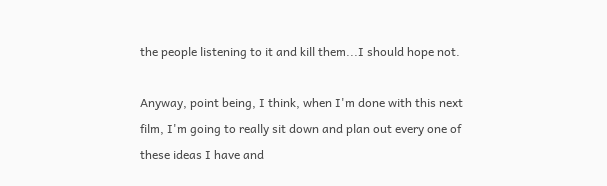the people listening to it and kill them...I should hope not.

Anyway, point being, I think, when I'm done with this next film, I'm going to really sit down and plan out every one of these ideas I have and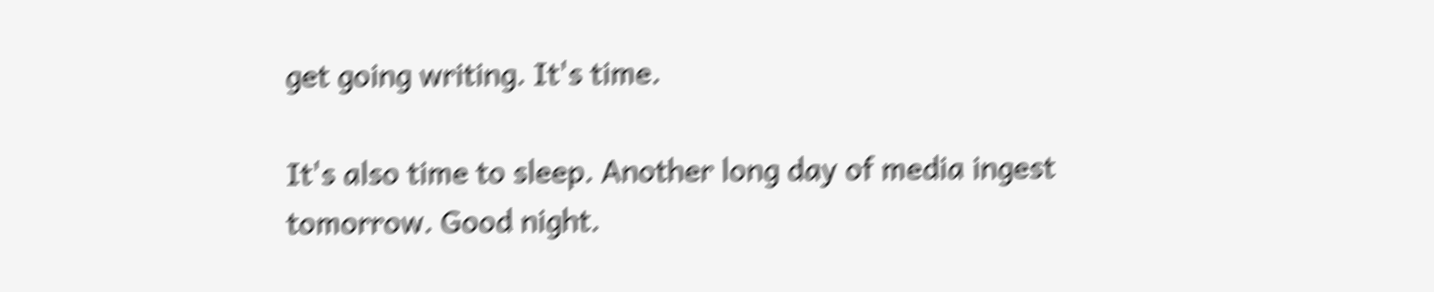get going writing. It's time.

It's also time to sleep. Another long day of media ingest tomorrow. Good night.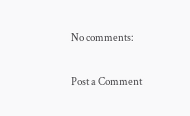No comments:

Post a Comment